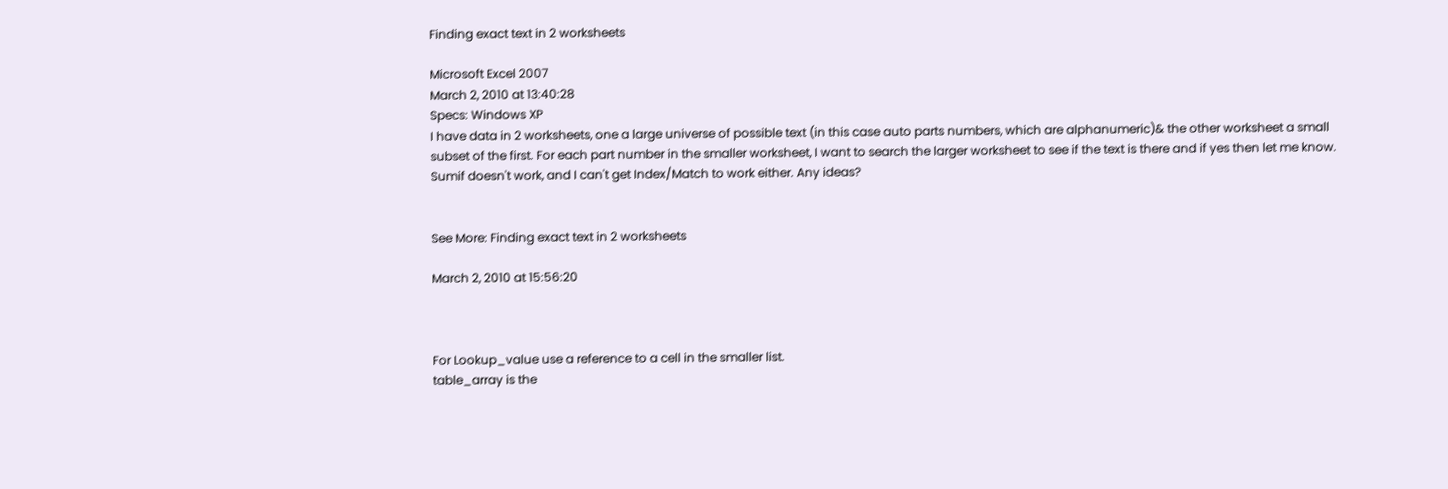Finding exact text in 2 worksheets

Microsoft Excel 2007
March 2, 2010 at 13:40:28
Specs: Windows XP
I have data in 2 worksheets, one a large universe of possible text (in this case auto parts numbers, which are alphanumeric)& the other worksheet a small subset of the first. For each part number in the smaller worksheet, I want to search the larger worksheet to see if the text is there and if yes then let me know. Sumif doesn't work, and I can't get Index/Match to work either. Any ideas?


See More: Finding exact text in 2 worksheets

March 2, 2010 at 15:56:20



For Lookup_value use a reference to a cell in the smaller list.
table_array is the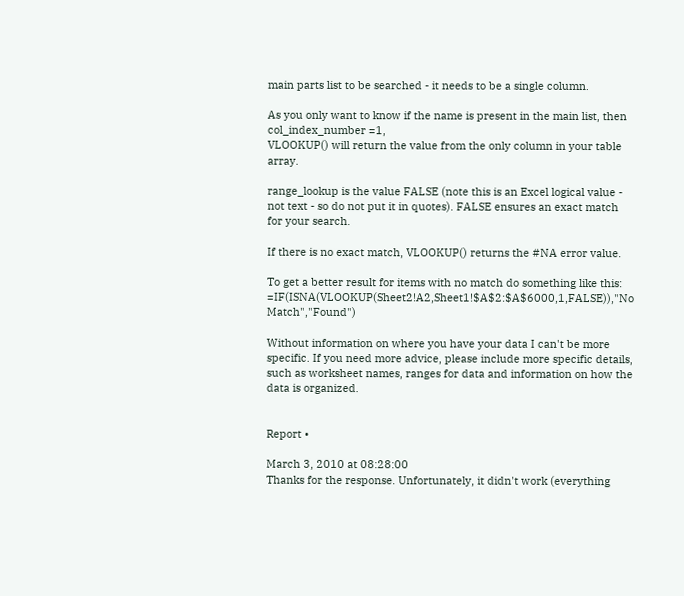main parts list to be searched - it needs to be a single column.

As you only want to know if the name is present in the main list, then
col_index_number =1,
VLOOKUP() will return the value from the only column in your table array.

range_lookup is the value FALSE (note this is an Excel logical value - not text - so do not put it in quotes). FALSE ensures an exact match for your search.

If there is no exact match, VLOOKUP() returns the #NA error value.

To get a better result for items with no match do something like this:
=IF(ISNA(VLOOKUP(Sheet2!A2,Sheet1!$A$2:$A$6000,1,FALSE)),"No Match","Found")

Without information on where you have your data I can't be more specific. If you need more advice, please include more specific details, such as worksheet names, ranges for data and information on how the data is organized.


Report •

March 3, 2010 at 08:28:00
Thanks for the response. Unfortunately, it didn't work (everything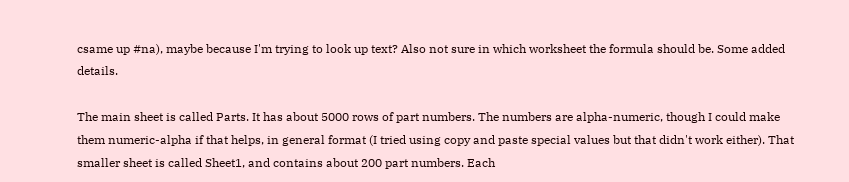csame up #na), maybe because I'm trying to look up text? Also not sure in which worksheet the formula should be. Some added details.

The main sheet is called Parts. It has about 5000 rows of part numbers. The numbers are alpha-numeric, though I could make them numeric-alpha if that helps, in general format (I tried using copy and paste special values but that didn't work either). That smaller sheet is called Sheet1, and contains about 200 part numbers. Each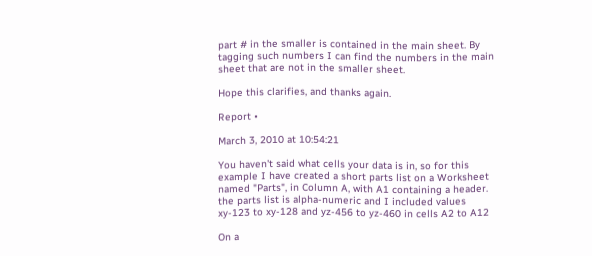part # in the smaller is contained in the main sheet. By tagging such numbers I can find the numbers in the main sheet that are not in the smaller sheet.

Hope this clarifies, and thanks again.

Report •

March 3, 2010 at 10:54:21

You haven't said what cells your data is in, so for this example I have created a short parts list on a Worksheet named "Parts", in Column A, with A1 containing a header.
the parts list is alpha-numeric and I included values xy-123 to xy-128 and yz-456 to yz-460 in cells A2 to A12

On a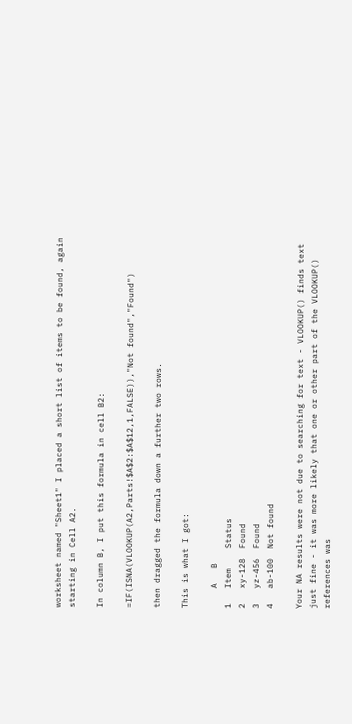worksheet named "Sheet1" I placed a short list of items to be found, again starting in Cell A2.

In column B, I put this formula in cell B2:

=IF(ISNA(VLOOKUP(A2,Parts!$A$2:$A$12,1,FALSE)),"Not found","Found")

then dragged the formula down a further two rows.

This is what I got:

    A   B
1   Item    Status
2   xy-128  Found
3   yz-456  Found
4   ab-100  Not found

Your NA results were not due to searching for text - VLOOKUP() finds text just fine - it was more likely that one or other part of the VLOOKUP() references was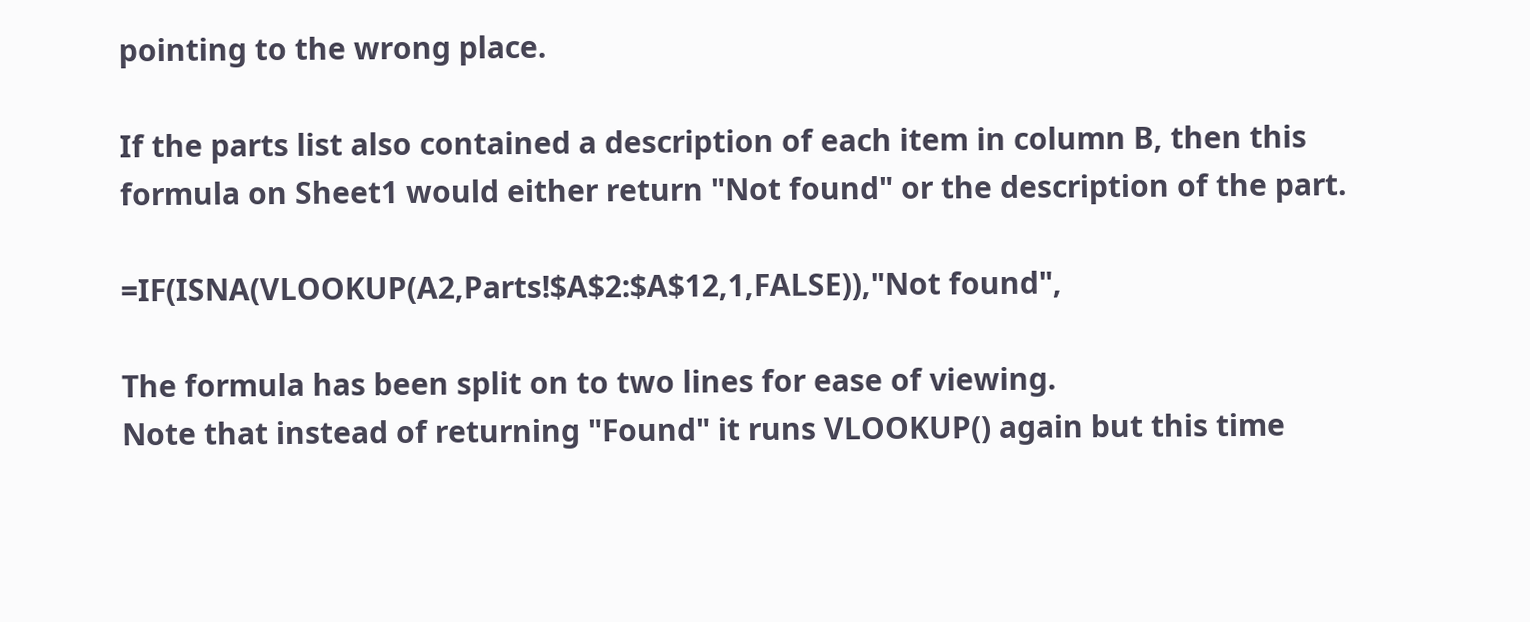pointing to the wrong place.

If the parts list also contained a description of each item in column B, then this formula on Sheet1 would either return "Not found" or the description of the part.

=IF(ISNA(VLOOKUP(A2,Parts!$A$2:$A$12,1,FALSE)),"Not found",

The formula has been split on to two lines for ease of viewing.
Note that instead of returning "Found" it runs VLOOKUP() again but this time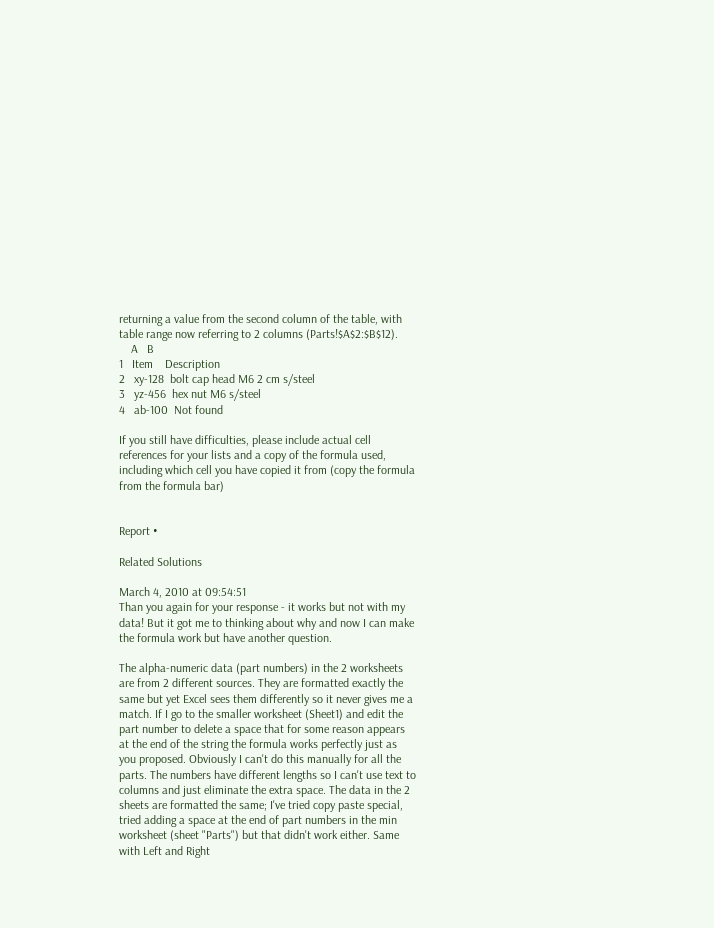returning a value from the second column of the table, with table range now referring to 2 columns (Parts!$A$2:$B$12).
    A   B
1   Item    Description
2   xy-128  bolt cap head M6 2 cm s/steel
3   yz-456  hex nut M6 s/steel
4   ab-100  Not found

If you still have difficulties, please include actual cell references for your lists and a copy of the formula used, including which cell you have copied it from (copy the formula from the formula bar)


Report •

Related Solutions

March 4, 2010 at 09:54:51
Than you again for your response - it works but not with my data! But it got me to thinking about why and now I can make the formula work but have another question.

The alpha-numeric data (part numbers) in the 2 worksheets are from 2 different sources. They are formatted exactly the same but yet Excel sees them differently so it never gives me a match. If I go to the smaller worksheet (Sheet1) and edit the part number to delete a space that for some reason appears at the end of the string the formula works perfectly just as you proposed. Obviously I can't do this manually for all the parts. The numbers have different lengths so I can't use text to columns and just eliminate the extra space. The data in the 2 sheets are formatted the same; I've tried copy paste special, tried adding a space at the end of part numbers in the min worksheet (sheet "Parts") but that didn't work either. Same with Left and Right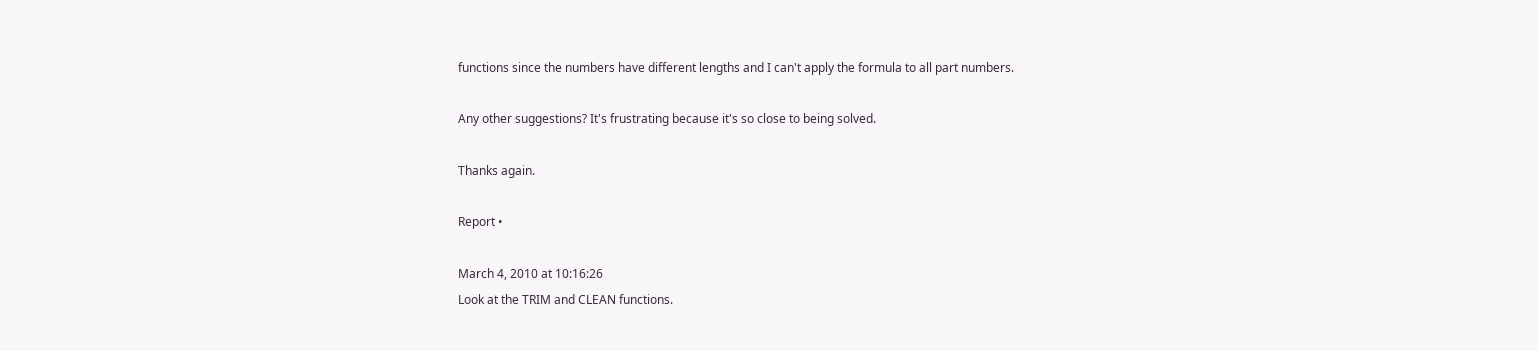functions since the numbers have different lengths and I can't apply the formula to all part numbers.

Any other suggestions? It's frustrating because it's so close to being solved.

Thanks again.

Report •

March 4, 2010 at 10:16:26
Look at the TRIM and CLEAN functions.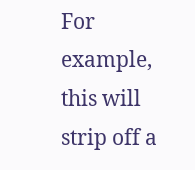For example, this will strip off a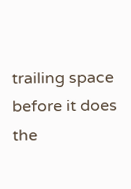trailing space before it does the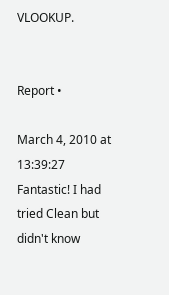VLOOKUP.


Report •

March 4, 2010 at 13:39:27
Fantastic! I had tried Clean but didn't know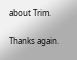about Trim.

Thanks again.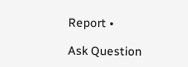Report •

Ask Question